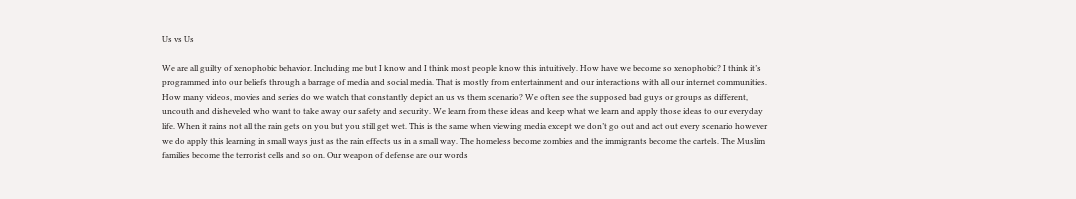Us vs Us

We are all guilty of xenophobic behavior. Including me but I know and I think most people know this intuitively. How have we become so xenophobic? I think it’s programmed into our beliefs through a barrage of media and social media. That is mostly from entertainment and our interactions with all our internet communities. How many videos, movies and series do we watch that constantly depict an us vs them scenario? We often see the supposed bad guys or groups as different, uncouth and disheveled who want to take away our safety and security. We learn from these ideas and keep what we learn and apply those ideas to our everyday life. When it rains not all the rain gets on you but you still get wet. This is the same when viewing media except we don’t go out and act out every scenario however we do apply this learning in small ways just as the rain effects us in a small way. The homeless become zombies and the immigrants become the cartels. The Muslim families become the terrorist cells and so on. Our weapon of defense are our words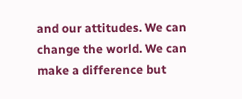and our attitudes. We can change the world. We can make a difference but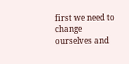first we need to change ourselves and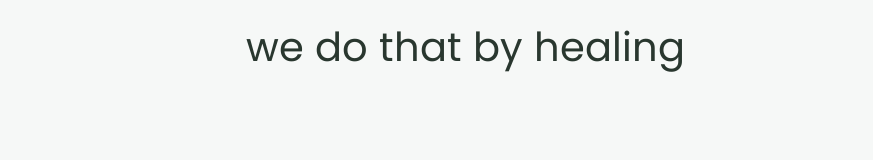we do that by healing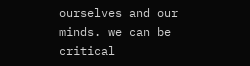ourselves and our minds. we can be critical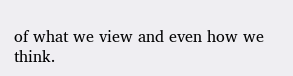of what we view and even how we think.